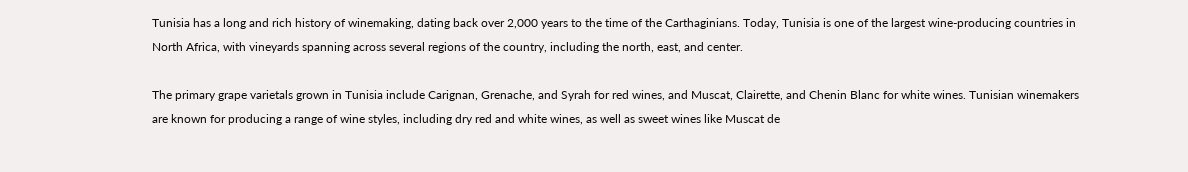Tunisia has a long and rich history of winemaking, dating back over 2,000 years to the time of the Carthaginians. Today, Tunisia is one of the largest wine-producing countries in North Africa, with vineyards spanning across several regions of the country, including the north, east, and center.

The primary grape varietals grown in Tunisia include Carignan, Grenache, and Syrah for red wines, and Muscat, Clairette, and Chenin Blanc for white wines. Tunisian winemakers are known for producing a range of wine styles, including dry red and white wines, as well as sweet wines like Muscat de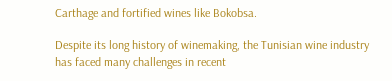Carthage and fortified wines like Bokobsa.

Despite its long history of winemaking, the Tunisian wine industry has faced many challenges in recent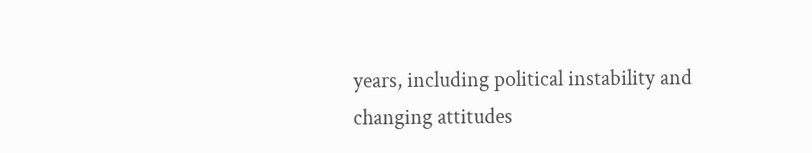years, including political instability and changing attitudes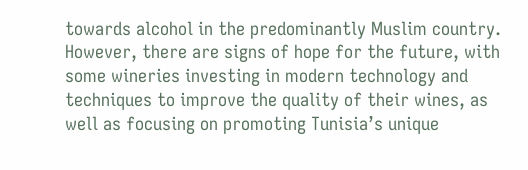towards alcohol in the predominantly Muslim country. However, there are signs of hope for the future, with some wineries investing in modern technology and techniques to improve the quality of their wines, as well as focusing on promoting Tunisia’s unique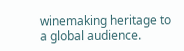winemaking heritage to a global audience.